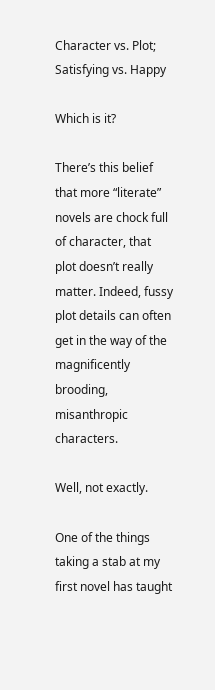Character vs. Plot; Satisfying vs. Happy

Which is it?

There’s this belief that more “literate” novels are chock full of character, that plot doesn’t really matter. Indeed, fussy plot details can often get in the way of the magnificently brooding, misanthropic characters.

Well, not exactly.

One of the things taking a stab at my first novel has taught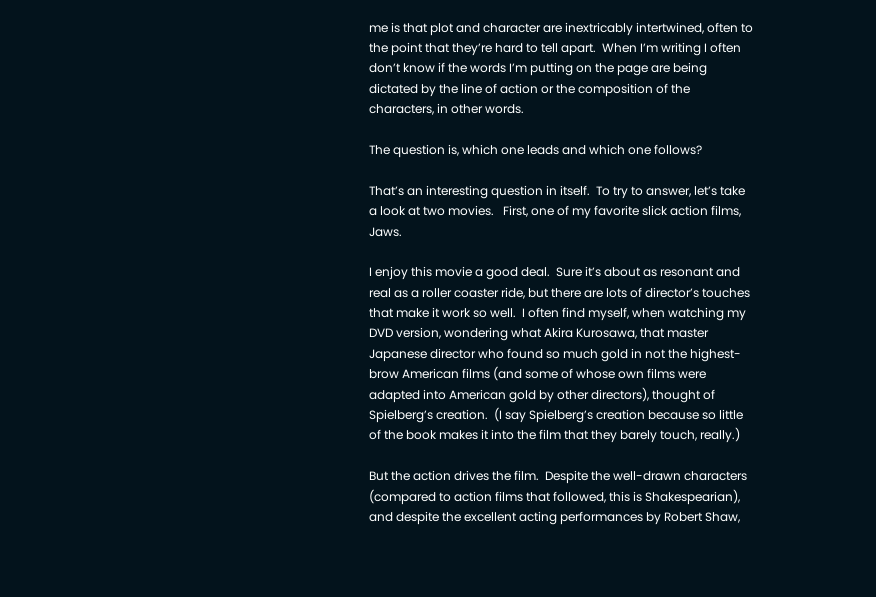me is that plot and character are inextricably intertwined, often to the point that they’re hard to tell apart.  When I’m writing I often don’t know if the words I’m putting on the page are being dictated by the line of action or the composition of the characters, in other words.

The question is, which one leads and which one follows?

That’s an interesting question in itself.  To try to answer, let’s take a look at two movies.   First, one of my favorite slick action films, Jaws.

I enjoy this movie a good deal.  Sure it’s about as resonant and real as a roller coaster ride, but there are lots of director’s touches that make it work so well.  I often find myself, when watching my DVD version, wondering what Akira Kurosawa, that master Japanese director who found so much gold in not the highest-brow American films (and some of whose own films were adapted into American gold by other directors), thought of Spielberg’s creation.  (I say Spielberg’s creation because so little of the book makes it into the film that they barely touch, really.)

But the action drives the film.  Despite the well-drawn characters (compared to action films that followed, this is Shakespearian), and despite the excellent acting performances by Robert Shaw,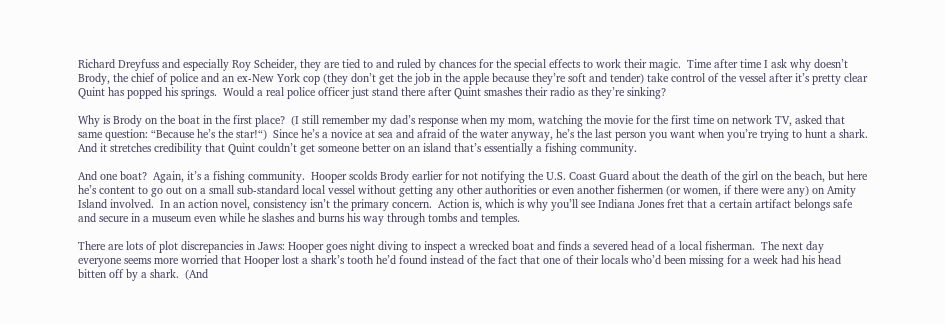Richard Dreyfuss and especially Roy Scheider, they are tied to and ruled by chances for the special effects to work their magic.  Time after time I ask why doesn’t Brody, the chief of police and an ex-New York cop (they don’t get the job in the apple because they’re soft and tender) take control of the vessel after it’s pretty clear Quint has popped his springs.  Would a real police officer just stand there after Quint smashes their radio as they’re sinking?

Why is Brody on the boat in the first place?  (I still remember my dad’s response when my mom, watching the movie for the first time on network TV, asked that same question: “Because he’s the star!“)  Since he’s a novice at sea and afraid of the water anyway, he’s the last person you want when you’re trying to hunt a shark.  And it stretches credibility that Quint couldn’t get someone better on an island that’s essentially a fishing community.

And one boat?  Again, it’s a fishing community.  Hooper scolds Brody earlier for not notifying the U.S. Coast Guard about the death of the girl on the beach, but here he’s content to go out on a small sub-standard local vessel without getting any other authorities or even another fishermen (or women, if there were any) on Amity Island involved.  In an action novel, consistency isn’t the primary concern.  Action is, which is why you’ll see Indiana Jones fret that a certain artifact belongs safe and secure in a museum even while he slashes and burns his way through tombs and temples.

There are lots of plot discrepancies in Jaws: Hooper goes night diving to inspect a wrecked boat and finds a severed head of a local fisherman.  The next day everyone seems more worried that Hooper lost a shark’s tooth he’d found instead of the fact that one of their locals who’d been missing for a week had his head bitten off by a shark.  (And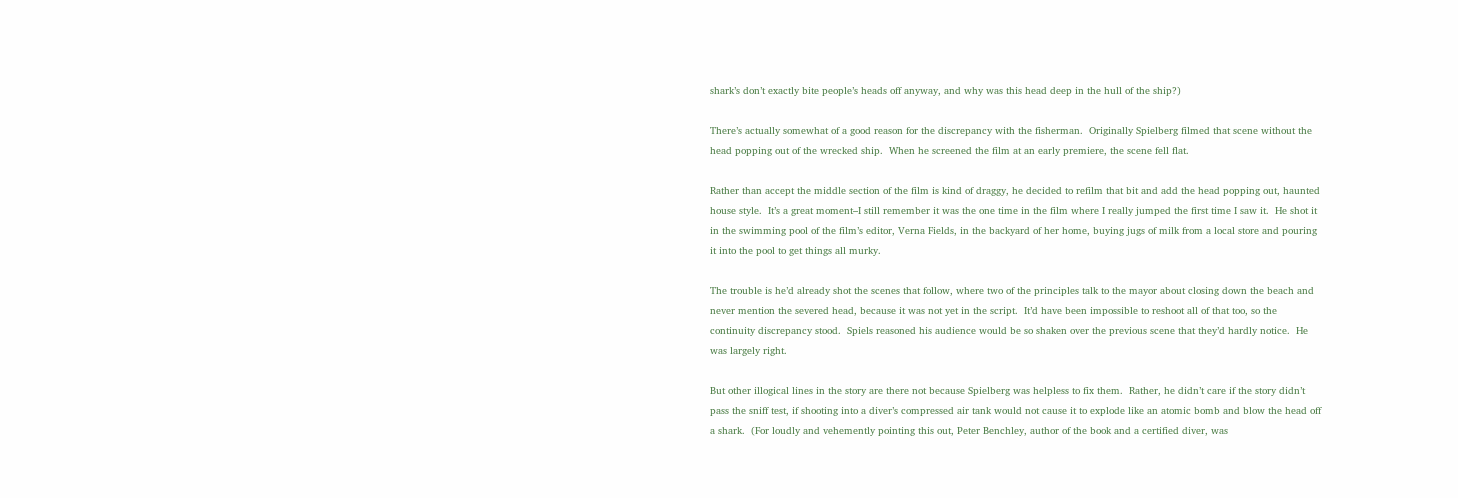shark’s don’t exactly bite people’s heads off anyway, and why was this head deep in the hull of the ship?)

There’s actually somewhat of a good reason for the discrepancy with the fisherman.  Originally Spielberg filmed that scene without the head popping out of the wrecked ship.  When he screened the film at an early premiere, the scene fell flat.

Rather than accept the middle section of the film is kind of draggy, he decided to refilm that bit and add the head popping out, haunted house style.  It’s a great moment–I still remember it was the one time in the film where I really jumped the first time I saw it.  He shot it in the swimming pool of the film’s editor, Verna Fields, in the backyard of her home, buying jugs of milk from a local store and pouring it into the pool to get things all murky.

The trouble is he’d already shot the scenes that follow, where two of the principles talk to the mayor about closing down the beach and never mention the severed head, because it was not yet in the script.  It’d have been impossible to reshoot all of that too, so the continuity discrepancy stood.  Spiels reasoned his audience would be so shaken over the previous scene that they’d hardly notice.  He was largely right.

But other illogical lines in the story are there not because Spielberg was helpless to fix them.  Rather, he didn’t care if the story didn’t pass the sniff test, if shooting into a diver’s compressed air tank would not cause it to explode like an atomic bomb and blow the head off a shark.  (For loudly and vehemently pointing this out, Peter Benchley, author of the book and a certified diver, was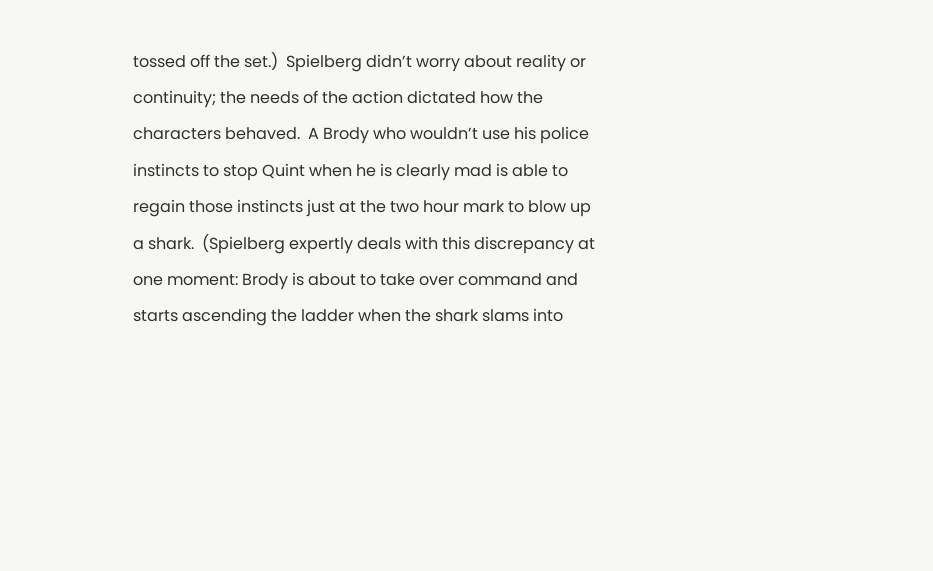tossed off the set.)  Spielberg didn’t worry about reality or continuity; the needs of the action dictated how the characters behaved.  A Brody who wouldn’t use his police instincts to stop Quint when he is clearly mad is able to regain those instincts just at the two hour mark to blow up a shark.  (Spielberg expertly deals with this discrepancy at one moment: Brody is about to take over command and starts ascending the ladder when the shark slams into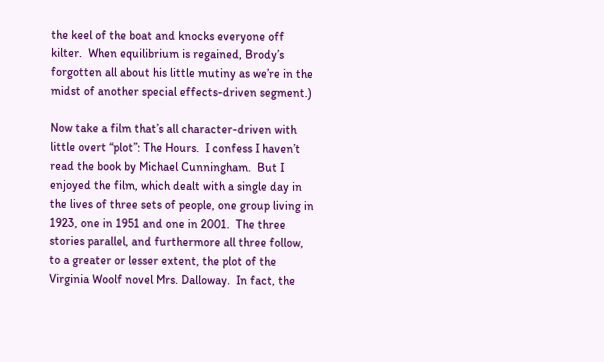the keel of the boat and knocks everyone off kilter.  When equilibrium is regained, Brody’s forgotten all about his little mutiny as we’re in the midst of another special effects-driven segment.)

Now take a film that’s all character-driven with little overt “plot”: The Hours.  I confess I haven’t read the book by Michael Cunningham.  But I enjoyed the film, which dealt with a single day in the lives of three sets of people, one group living in 1923, one in 1951 and one in 2001.  The three stories parallel, and furthermore all three follow, to a greater or lesser extent, the plot of the Virginia Woolf novel Mrs. Dalloway.  In fact, the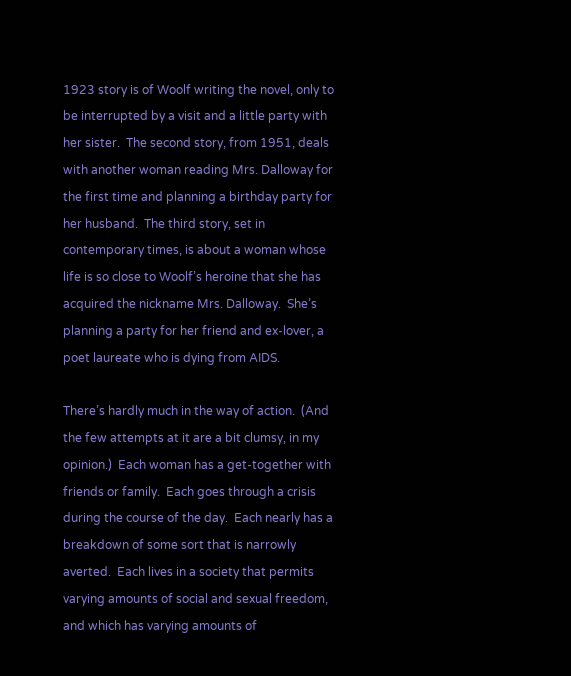1923 story is of Woolf writing the novel, only to be interrupted by a visit and a little party with her sister.  The second story, from 1951, deals with another woman reading Mrs. Dalloway for the first time and planning a birthday party for her husband.  The third story, set in contemporary times, is about a woman whose life is so close to Woolf’s heroine that she has acquired the nickname Mrs. Dalloway.  She’s planning a party for her friend and ex-lover, a poet laureate who is dying from AIDS.

There’s hardly much in the way of action.  (And the few attempts at it are a bit clumsy, in my opinion.)  Each woman has a get-together with friends or family.  Each goes through a crisis during the course of the day.  Each nearly has a breakdown of some sort that is narrowly averted.  Each lives in a society that permits varying amounts of social and sexual freedom, and which has varying amounts of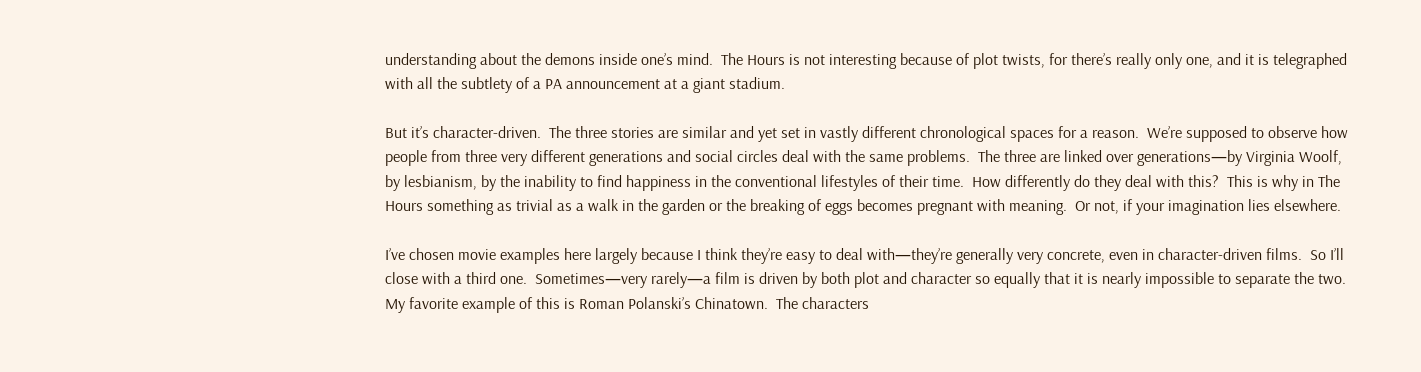understanding about the demons inside one’s mind.  The Hours is not interesting because of plot twists, for there’s really only one, and it is telegraphed with all the subtlety of a PA announcement at a giant stadium.

But it’s character-driven.  The three stories are similar and yet set in vastly different chronological spaces for a reason.  We’re supposed to observe how people from three very different generations and social circles deal with the same problems.  The three are linked over generations—by Virginia Woolf, by lesbianism, by the inability to find happiness in the conventional lifestyles of their time.  How differently do they deal with this?  This is why in The Hours something as trivial as a walk in the garden or the breaking of eggs becomes pregnant with meaning.  Or not, if your imagination lies elsewhere.

I’ve chosen movie examples here largely because I think they’re easy to deal with—they’re generally very concrete, even in character-driven films.  So I’ll close with a third one.  Sometimes—very rarely—a film is driven by both plot and character so equally that it is nearly impossible to separate the two.  My favorite example of this is Roman Polanski’s Chinatown.  The characters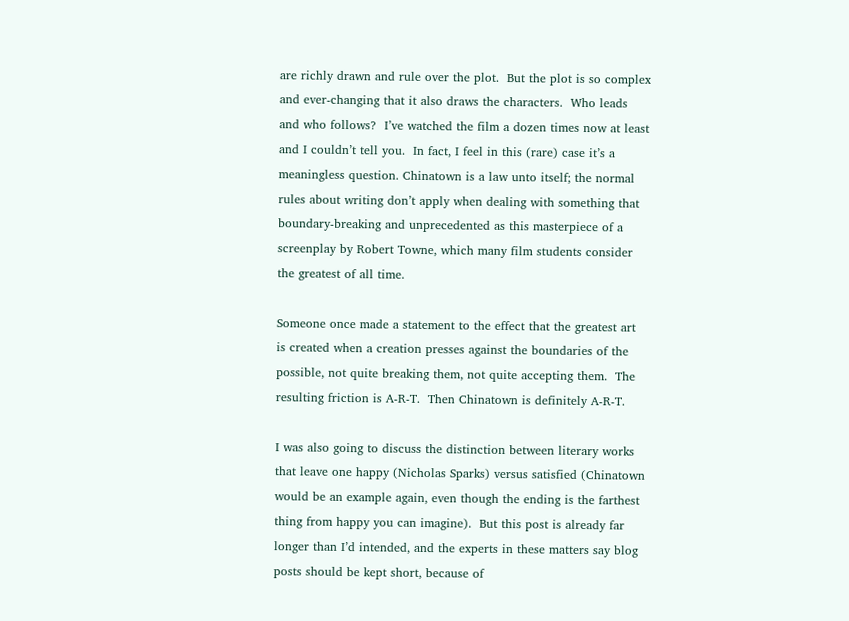are richly drawn and rule over the plot.  But the plot is so complex and ever-changing that it also draws the characters.  Who leads and who follows?  I’ve watched the film a dozen times now at least and I couldn’t tell you.  In fact, I feel in this (rare) case it’s a meaningless question. Chinatown is a law unto itself; the normal rules about writing don’t apply when dealing with something that boundary-breaking and unprecedented as this masterpiece of a screenplay by Robert Towne, which many film students consider the greatest of all time.

Someone once made a statement to the effect that the greatest art is created when a creation presses against the boundaries of the possible, not quite breaking them, not quite accepting them.  The resulting friction is A-R-T.  Then Chinatown is definitely A-R-T.

I was also going to discuss the distinction between literary works that leave one happy (Nicholas Sparks) versus satisfied (Chinatown would be an example again, even though the ending is the farthest thing from happy you can imagine).  But this post is already far longer than I’d intended, and the experts in these matters say blog posts should be kept short, because of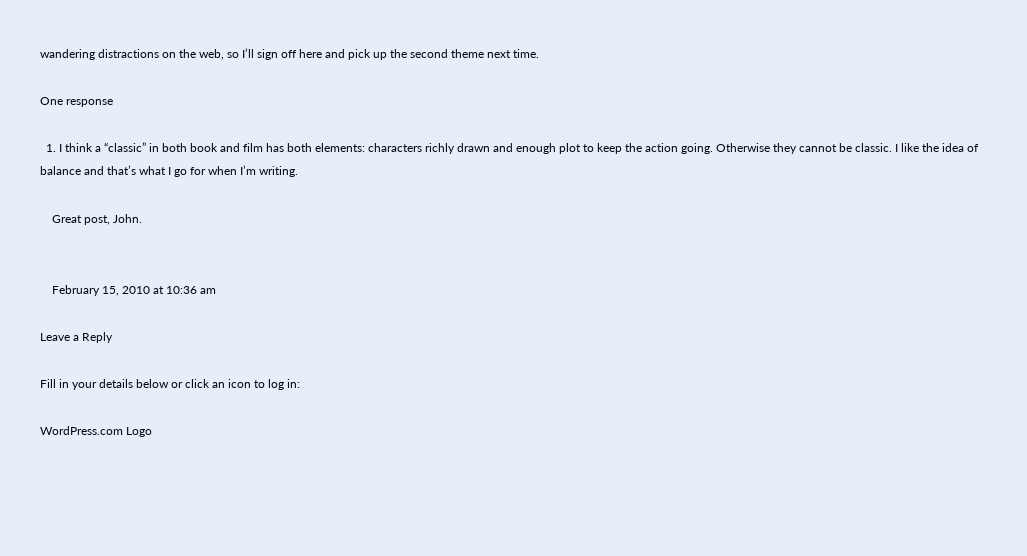wandering distractions on the web, so I’ll sign off here and pick up the second theme next time.

One response

  1. I think a “classic” in both book and film has both elements: characters richly drawn and enough plot to keep the action going. Otherwise they cannot be classic. I like the idea of balance and that’s what I go for when I’m writing.

    Great post, John.


    February 15, 2010 at 10:36 am

Leave a Reply

Fill in your details below or click an icon to log in:

WordPress.com Logo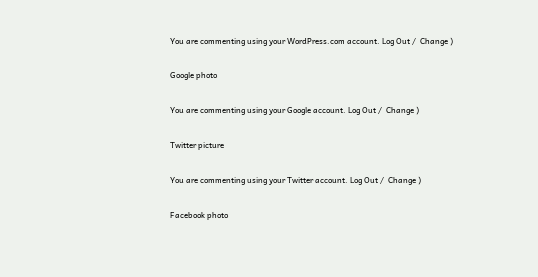You are commenting using your WordPress.com account. Log Out /  Change )

Google photo

You are commenting using your Google account. Log Out /  Change )

Twitter picture

You are commenting using your Twitter account. Log Out /  Change )

Facebook photo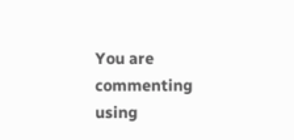You are commenting using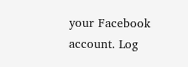your Facebook account. Log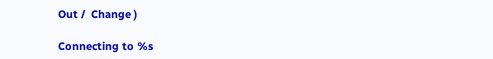Out /  Change )

Connecting to %s